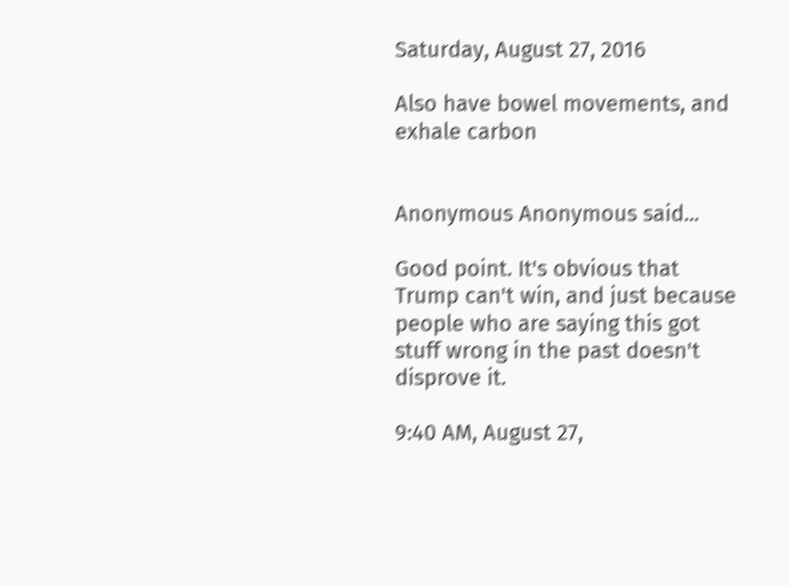Saturday, August 27, 2016

Also have bowel movements, and exhale carbon


Anonymous Anonymous said...

Good point. It's obvious that Trump can't win, and just because people who are saying this got stuff wrong in the past doesn't disprove it.

9:40 AM, August 27,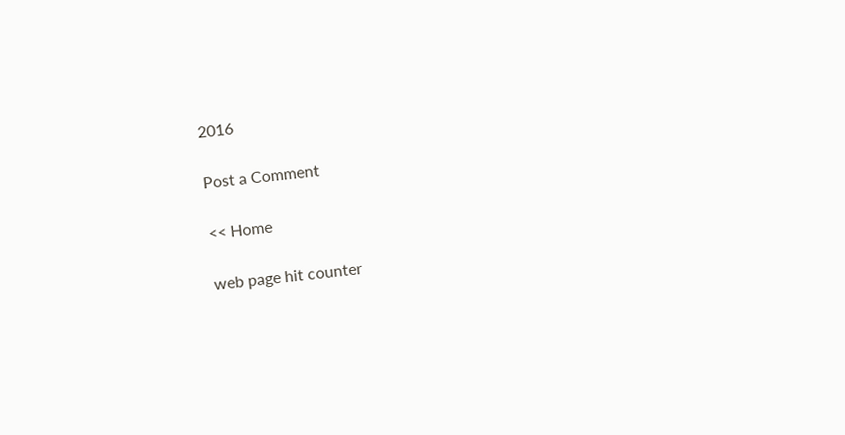2016

Post a Comment

<< Home

web page hit counter